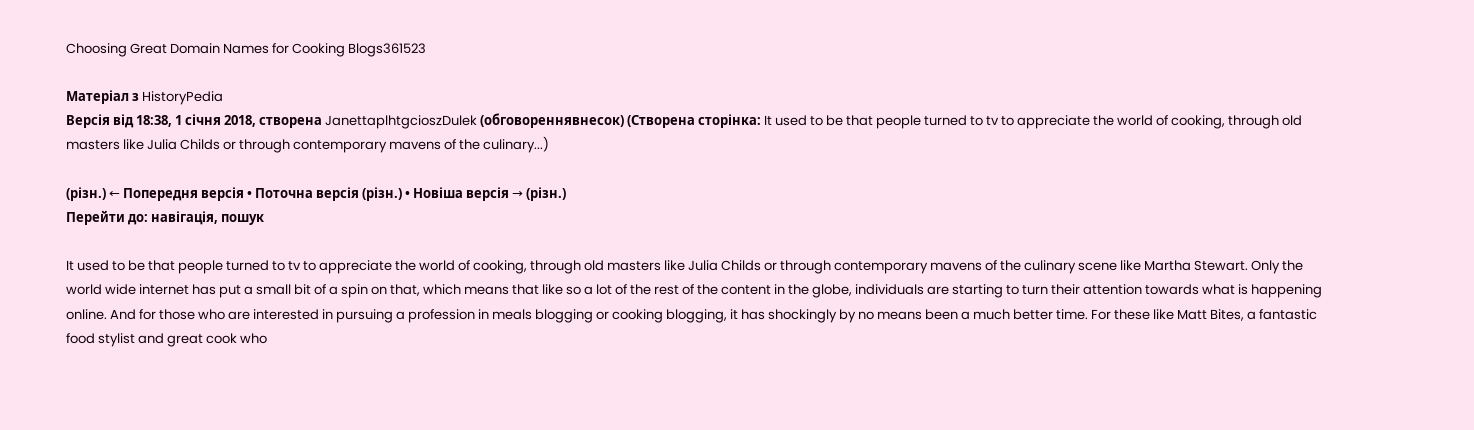Choosing Great Domain Names for Cooking Blogs361523

Матеріал з HistoryPedia
Версія від 18:38, 1 січня 2018, створена JanettaplhtgcioszDulek (обговореннявнесок) (Створена сторінка: It used to be that people turned to tv to appreciate the world of cooking, through old masters like Julia Childs or through contemporary mavens of the culinary...)

(різн.) ← Попередня версія • Поточна версія (різн.) • Новіша версія → (різн.)
Перейти до: навігація, пошук

It used to be that people turned to tv to appreciate the world of cooking, through old masters like Julia Childs or through contemporary mavens of the culinary scene like Martha Stewart. Only the world wide internet has put a small bit of a spin on that, which means that like so a lot of the rest of the content in the globe, individuals are starting to turn their attention towards what is happening online. And for those who are interested in pursuing a profession in meals blogging or cooking blogging, it has shockingly by no means been a much better time. For these like Matt Bites, a fantastic food stylist and great cook who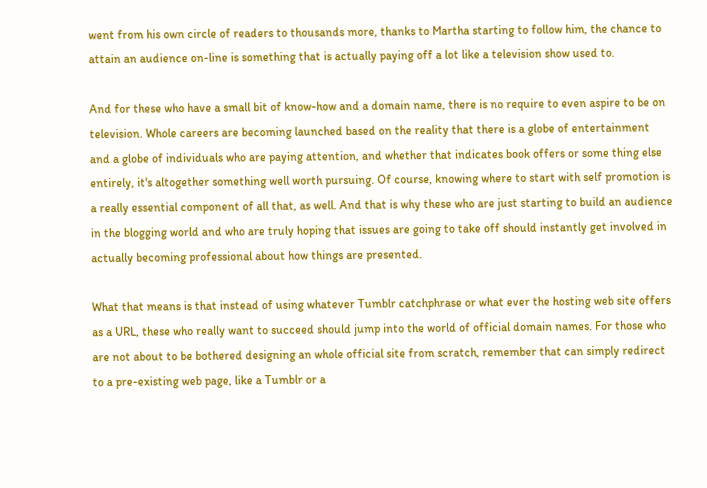went from his own circle of readers to thousands more, thanks to Martha starting to follow him, the chance to attain an audience on-line is something that is actually paying off a lot like a television show used to.

And for these who have a small bit of know-how and a domain name, there is no require to even aspire to be on television. Whole careers are becoming launched based on the reality that there is a globe of entertainment and a globe of individuals who are paying attention, and whether that indicates book offers or some thing else entirely, it's altogether something well worth pursuing. Of course, knowing where to start with self promotion is a really essential component of all that, as well. And that is why these who are just starting to build an audience in the blogging world and who are truly hoping that issues are going to take off should instantly get involved in actually becoming professional about how things are presented.

What that means is that instead of using whatever Tumblr catchphrase or what ever the hosting web site offers as a URL, these who really want to succeed should jump into the world of official domain names. For those who are not about to be bothered designing an whole official site from scratch, remember that can simply redirect to a pre-existing web page, like a Tumblr or a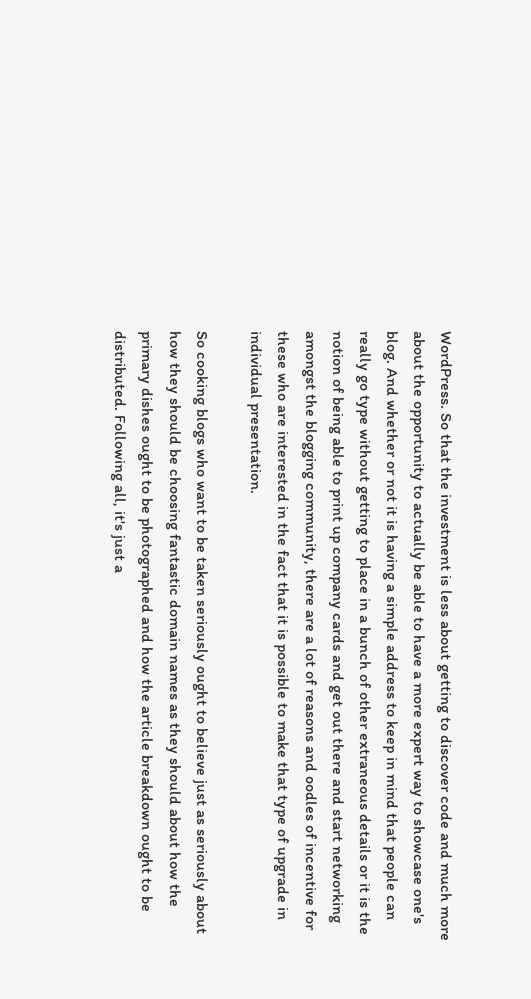WordPress. So that the investment is less about getting to discover code and much more about the opportunity to actually be able to have a more expert way to showcase one's blog. And whether or not it is having a simple address to keep in mind that people can really go type without getting to place in a bunch of other extraneous details or it is the notion of being able to print up company cards and get out there and start networking amongst the blogging community, there are a lot of reasons and oodles of incentive for these who are interested in the fact that it is possible to make that type of upgrade in individual presentation.

So cooking blogs who want to be taken seriously ought to believe just as seriously about how they should be choosing fantastic domain names as they should about how the primary dishes ought to be photographed and how the article breakdown ought to be distributed. Following all, it's just a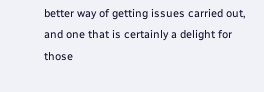better way of getting issues carried out, and one that is certainly a delight for those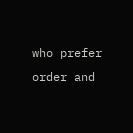who prefer order and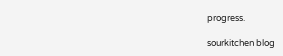progress.

sourkitchen blog